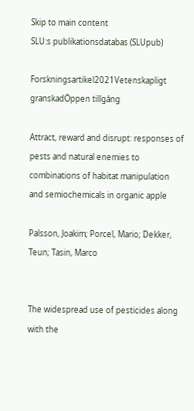Skip to main content
SLU:s publikationsdatabas (SLUpub)

Forskningsartikel2021Vetenskapligt granskadÖppen tillgång

Attract, reward and disrupt: responses of pests and natural enemies to combinations of habitat manipulation and semiochemicals in organic apple

Palsson, Joakim; Porcel, Mario; Dekker, Teun; Tasin, Marco


The widespread use of pesticides along with the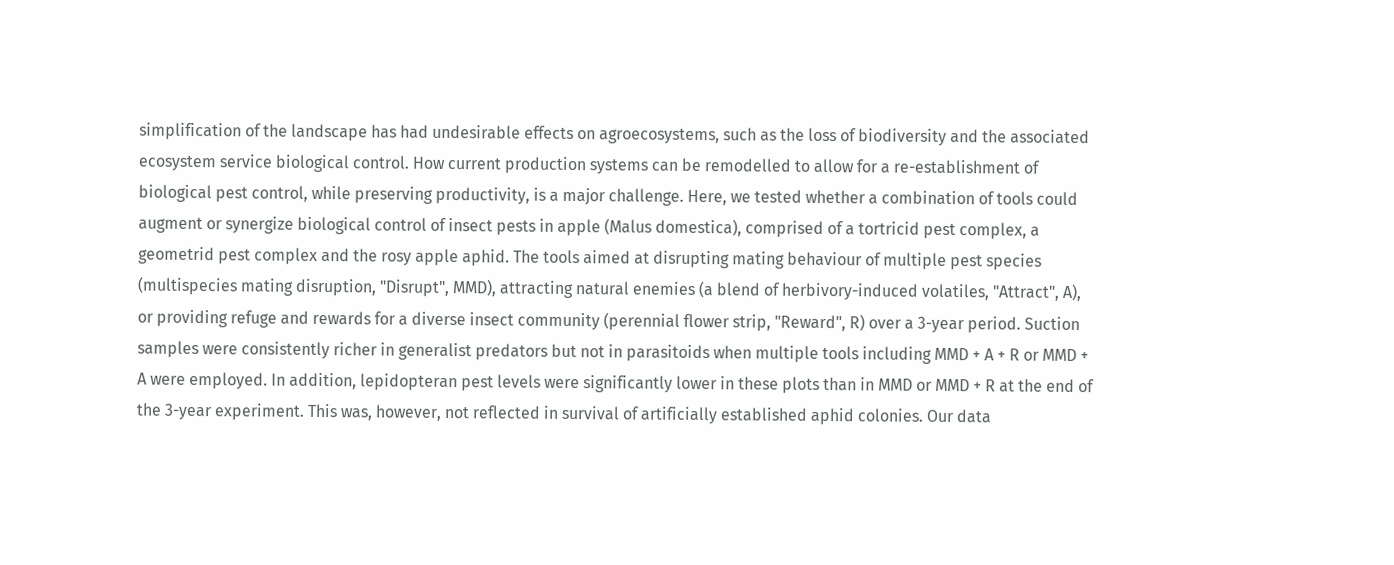simplification of the landscape has had undesirable effects on agroecosystems, such as the loss of biodiversity and the associated ecosystem service biological control. How current production systems can be remodelled to allow for a re-establishment of biological pest control, while preserving productivity, is a major challenge. Here, we tested whether a combination of tools could augment or synergize biological control of insect pests in apple (Malus domestica), comprised of a tortricid pest complex, a geometrid pest complex and the rosy apple aphid. The tools aimed at disrupting mating behaviour of multiple pest species (multispecies mating disruption, "Disrupt", MMD), attracting natural enemies (a blend of herbivory-induced volatiles, "Attract", A), or providing refuge and rewards for a diverse insect community (perennial flower strip, "Reward", R) over a 3-year period. Suction samples were consistently richer in generalist predators but not in parasitoids when multiple tools including MMD + A + R or MMD + A were employed. In addition, lepidopteran pest levels were significantly lower in these plots than in MMD or MMD + R at the end of the 3-year experiment. This was, however, not reflected in survival of artificially established aphid colonies. Our data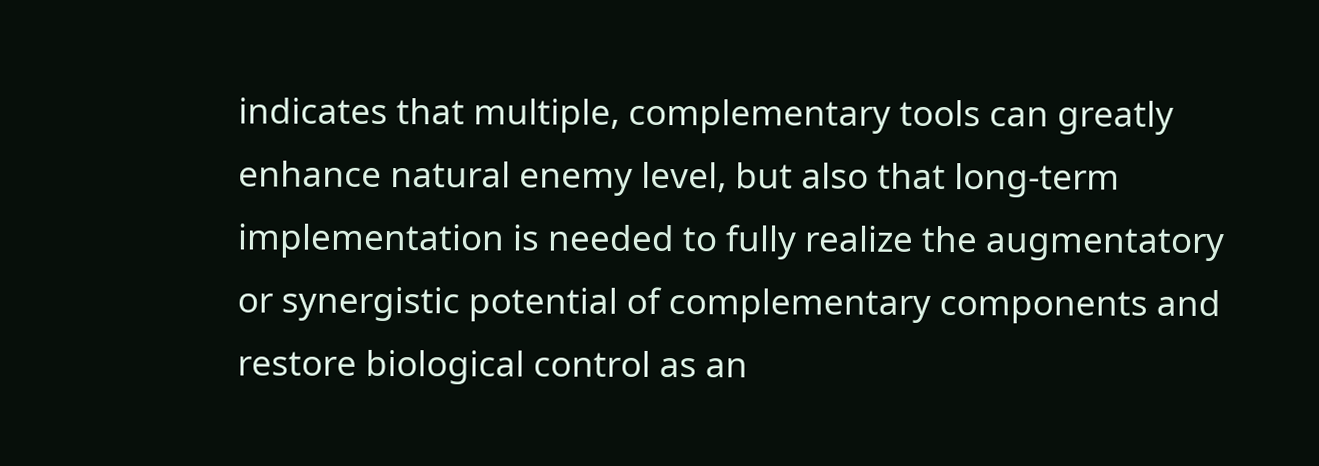indicates that multiple, complementary tools can greatly enhance natural enemy level, but also that long-term implementation is needed to fully realize the augmentatory or synergistic potential of complementary components and restore biological control as an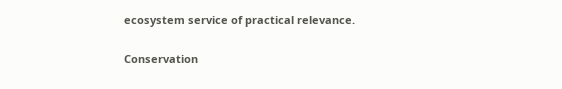ecosystem service of practical relevance.


Conservation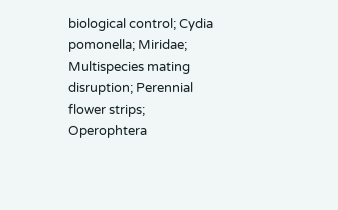biological control; Cydia pomonella; Miridae; Multispecies mating disruption; Perennial flower strips; Operophtera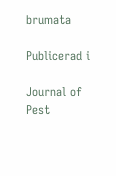brumata

Publicerad i

Journal of Pest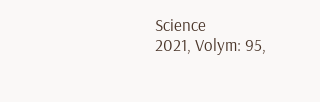Science
2021, Volym: 95,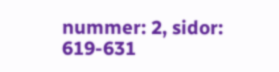nummer: 2, sidor: 619-631